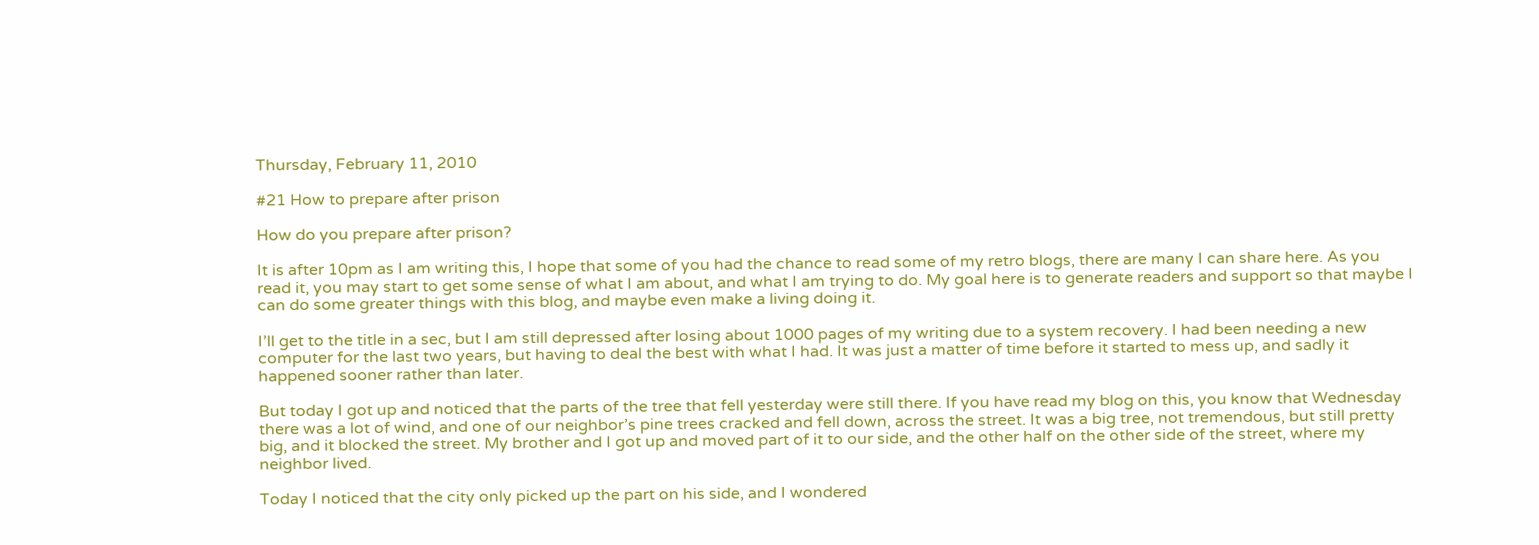Thursday, February 11, 2010

#21 How to prepare after prison

How do you prepare after prison?

It is after 10pm as I am writing this, I hope that some of you had the chance to read some of my retro blogs, there are many I can share here. As you read it, you may start to get some sense of what I am about, and what I am trying to do. My goal here is to generate readers and support so that maybe I can do some greater things with this blog, and maybe even make a living doing it.

I’ll get to the title in a sec, but I am still depressed after losing about 1000 pages of my writing due to a system recovery. I had been needing a new computer for the last two years, but having to deal the best with what I had. It was just a matter of time before it started to mess up, and sadly it happened sooner rather than later.

But today I got up and noticed that the parts of the tree that fell yesterday were still there. If you have read my blog on this, you know that Wednesday there was a lot of wind, and one of our neighbor’s pine trees cracked and fell down, across the street. It was a big tree, not tremendous, but still pretty big, and it blocked the street. My brother and I got up and moved part of it to our side, and the other half on the other side of the street, where my neighbor lived.

Today I noticed that the city only picked up the part on his side, and I wondered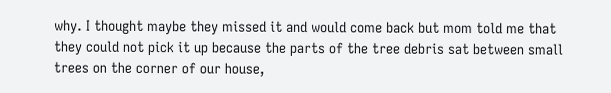why. I thought maybe they missed it and would come back but mom told me that they could not pick it up because the parts of the tree debris sat between small trees on the corner of our house,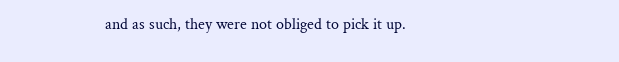and as such, they were not obliged to pick it up.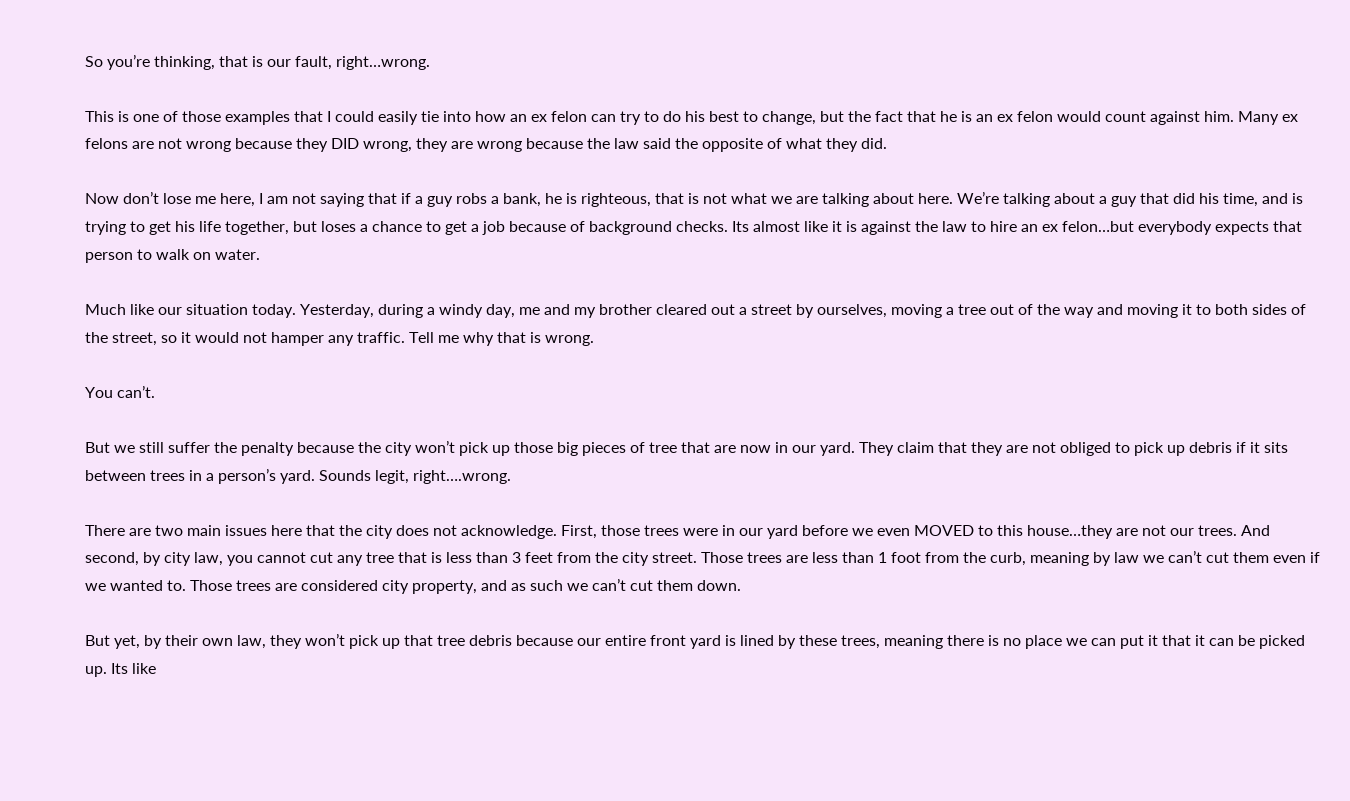So you’re thinking, that is our fault, right…wrong.

This is one of those examples that I could easily tie into how an ex felon can try to do his best to change, but the fact that he is an ex felon would count against him. Many ex felons are not wrong because they DID wrong, they are wrong because the law said the opposite of what they did.

Now don’t lose me here, I am not saying that if a guy robs a bank, he is righteous, that is not what we are talking about here. We’re talking about a guy that did his time, and is trying to get his life together, but loses a chance to get a job because of background checks. Its almost like it is against the law to hire an ex felon…but everybody expects that person to walk on water.

Much like our situation today. Yesterday, during a windy day, me and my brother cleared out a street by ourselves, moving a tree out of the way and moving it to both sides of the street, so it would not hamper any traffic. Tell me why that is wrong.

You can’t.

But we still suffer the penalty because the city won’t pick up those big pieces of tree that are now in our yard. They claim that they are not obliged to pick up debris if it sits between trees in a person’s yard. Sounds legit, right….wrong.

There are two main issues here that the city does not acknowledge. First, those trees were in our yard before we even MOVED to this house…they are not our trees. And second, by city law, you cannot cut any tree that is less than 3 feet from the city street. Those trees are less than 1 foot from the curb, meaning by law we can’t cut them even if we wanted to. Those trees are considered city property, and as such we can’t cut them down.

But yet, by their own law, they won’t pick up that tree debris because our entire front yard is lined by these trees, meaning there is no place we can put it that it can be picked up. Its like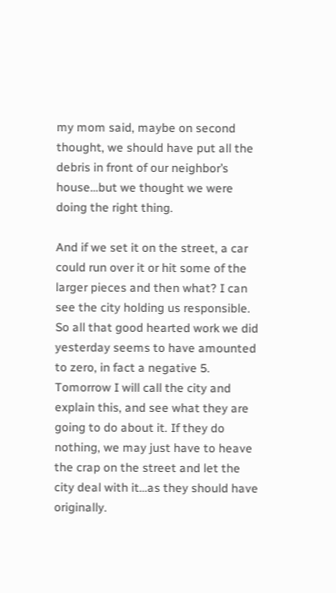my mom said, maybe on second thought, we should have put all the debris in front of our neighbor’s house…but we thought we were doing the right thing.

And if we set it on the street, a car could run over it or hit some of the larger pieces and then what? I can see the city holding us responsible. So all that good hearted work we did yesterday seems to have amounted to zero, in fact a negative 5. Tomorrow I will call the city and explain this, and see what they are going to do about it. If they do nothing, we may just have to heave the crap on the street and let the city deal with it…as they should have originally.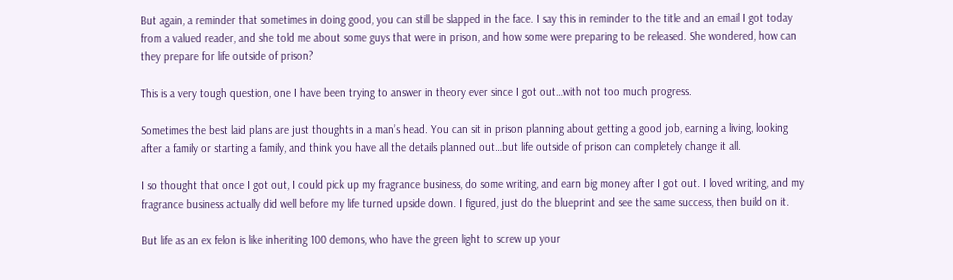But again, a reminder that sometimes in doing good, you can still be slapped in the face. I say this in reminder to the title and an email I got today from a valued reader, and she told me about some guys that were in prison, and how some were preparing to be released. She wondered, how can they prepare for life outside of prison?

This is a very tough question, one I have been trying to answer in theory ever since I got out…with not too much progress.

Sometimes the best laid plans are just thoughts in a man’s head. You can sit in prison planning about getting a good job, earning a living, looking after a family or starting a family, and think you have all the details planned out…but life outside of prison can completely change it all.

I so thought that once I got out, I could pick up my fragrance business, do some writing, and earn big money after I got out. I loved writing, and my fragrance business actually did well before my life turned upside down. I figured, just do the blueprint and see the same success, then build on it.

But life as an ex felon is like inheriting 100 demons, who have the green light to screw up your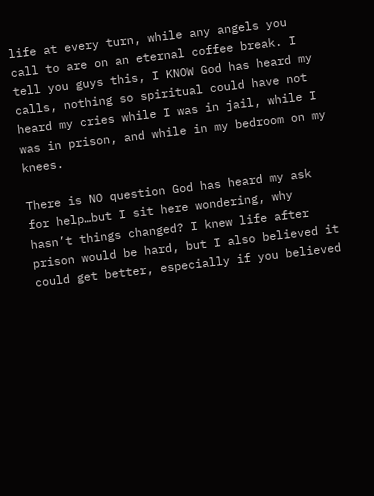life at every turn, while any angels you call to are on an eternal coffee break. I tell you guys this, I KNOW God has heard my calls, nothing so spiritual could have not heard my cries while I was in jail, while I was in prison, and while in my bedroom on my knees.

There is NO question God has heard my ask for help…but I sit here wondering, why hasn’t things changed? I knew life after prison would be hard, but I also believed it could get better, especially if you believed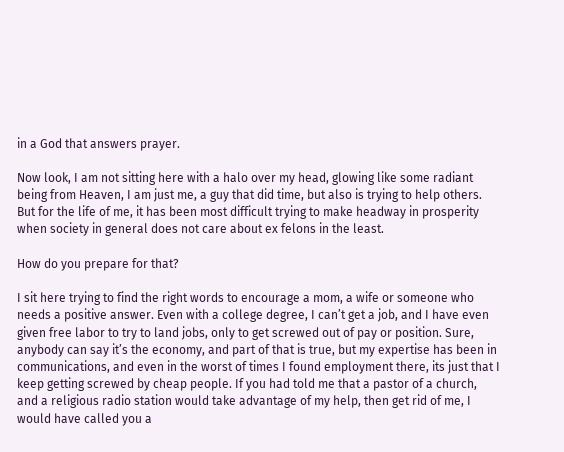in a God that answers prayer.

Now look, I am not sitting here with a halo over my head, glowing like some radiant being from Heaven, I am just me, a guy that did time, but also is trying to help others. But for the life of me, it has been most difficult trying to make headway in prosperity when society in general does not care about ex felons in the least.

How do you prepare for that?

I sit here trying to find the right words to encourage a mom, a wife or someone who needs a positive answer. Even with a college degree, I can’t get a job, and I have even given free labor to try to land jobs, only to get screwed out of pay or position. Sure, anybody can say it’s the economy, and part of that is true, but my expertise has been in communications, and even in the worst of times I found employment there, its just that I keep getting screwed by cheap people. If you had told me that a pastor of a church, and a religious radio station would take advantage of my help, then get rid of me, I would have called you a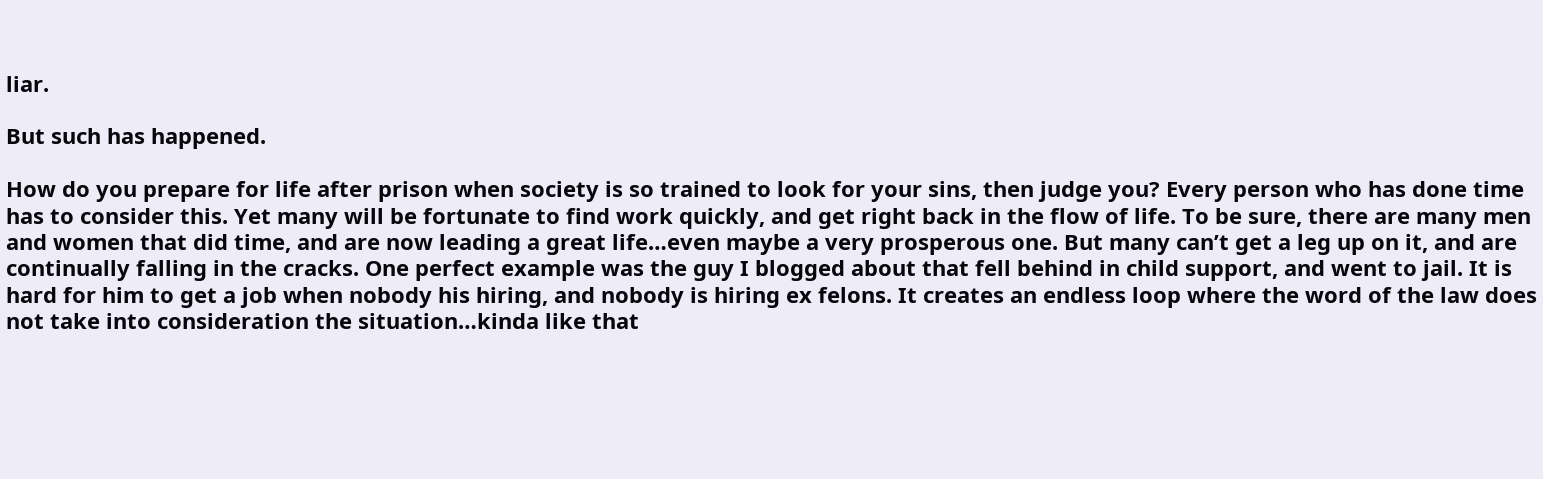liar.

But such has happened.

How do you prepare for life after prison when society is so trained to look for your sins, then judge you? Every person who has done time has to consider this. Yet many will be fortunate to find work quickly, and get right back in the flow of life. To be sure, there are many men and women that did time, and are now leading a great life…even maybe a very prosperous one. But many can’t get a leg up on it, and are continually falling in the cracks. One perfect example was the guy I blogged about that fell behind in child support, and went to jail. It is hard for him to get a job when nobody his hiring, and nobody is hiring ex felons. It creates an endless loop where the word of the law does not take into consideration the situation…kinda like that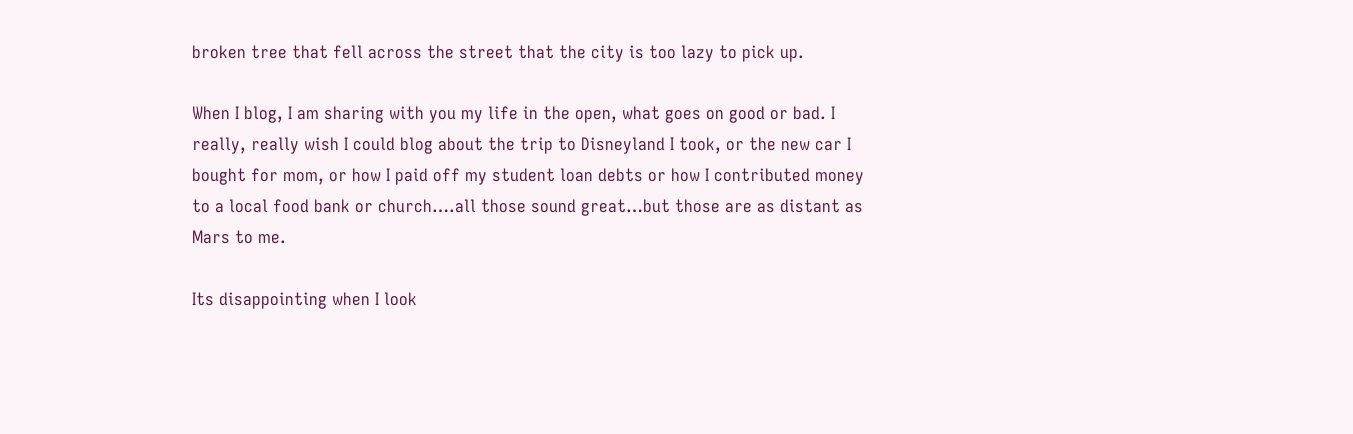broken tree that fell across the street that the city is too lazy to pick up.

When I blog, I am sharing with you my life in the open, what goes on good or bad. I really, really wish I could blog about the trip to Disneyland I took, or the new car I bought for mom, or how I paid off my student loan debts or how I contributed money to a local food bank or church….all those sound great…but those are as distant as Mars to me.

Its disappointing when I look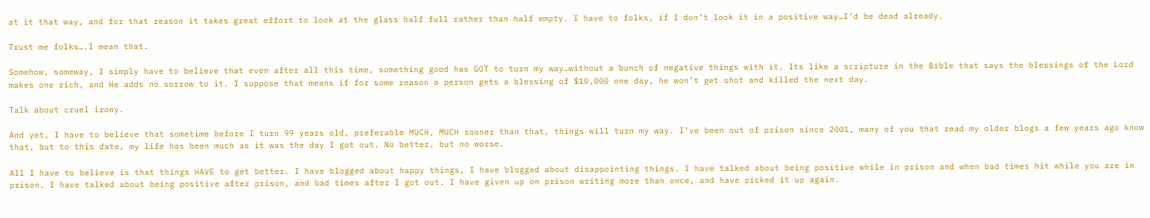at it that way, and for that reason it takes great effort to look at the glass half full rather than half empty. I have to folks, if I don’t look it in a positive way…I’d be dead already.

Trust me folks….I mean that.

Somehow, someway, I simply have to believe that even after all this time, something good has GOT to turn my way…without a bunch of negative things with it. Its like a scripture in the Bible that says the blessings of the Lord makes one rich, and He adds no sorrow to it. I suppose that means if for some reason a person gets a blessing of $10,000 one day, he won’t get shot and killed the next day.

Talk about cruel irony.

And yet, I have to believe that sometime before I turn 99 years old, preferable MUCH, MUCH sooner than that, things will turn my way. I’ve been out of prison since 2001, many of you that read my older blogs a few years ago know that, but to this date, my life has been much as it was the day I got out. No better, but no worse.

All I have to believe is that things HAVE to get better. I have blogged about happy things, I have blogged about disappointing things. I have talked about being positive while in prison and when bad times hit while you are in prison. I have talked about being positive after prison, and bad times after I got out. I have given up on prison writing more than once, and have picked it up again.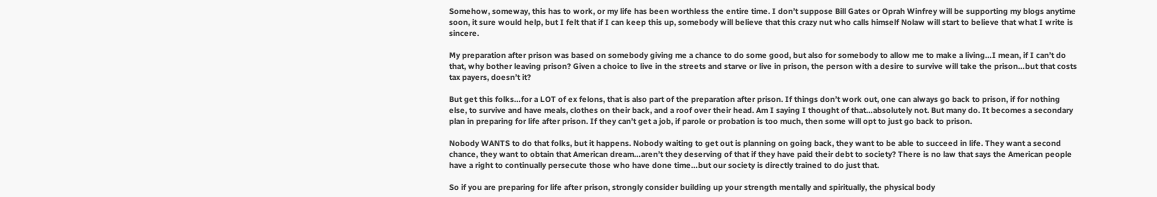Somehow, someway, this has to work, or my life has been worthless the entire time. I don’t suppose Bill Gates or Oprah Winfrey will be supporting my blogs anytime soon, it sure would help, but I felt that if I can keep this up, somebody will believe that this crazy nut who calls himself Nolaw will start to believe that what I write is sincere.

My preparation after prison was based on somebody giving me a chance to do some good, but also for somebody to allow me to make a living…I mean, if I can’t do that, why bother leaving prison? Given a choice to live in the streets and starve or live in prison, the person with a desire to survive will take the prison…but that costs tax payers, doesn’t it?

But get this folks…for a LOT of ex felons, that is also part of the preparation after prison. If things don’t work out, one can always go back to prison, if for nothing else, to survive and have meals, clothes on their back, and a roof over their head. Am I saying I thought of that…absolutely not. But many do. It becomes a secondary plan in preparing for life after prison. If they can’t get a job, if parole or probation is too much, then some will opt to just go back to prison.

Nobody WANTS to do that folks, but it happens. Nobody waiting to get out is planning on going back, they want to be able to succeed in life. They want a second chance, they want to obtain that American dream…aren’t they deserving of that if they have paid their debt to society? There is no law that says the American people have a right to continually persecute those who have done time…but our society is directly trained to do just that.

So if you are preparing for life after prison, strongly consider building up your strength mentally and spiritually, the physical body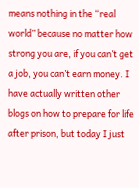means nothing in the “real world” because no matter how strong you are, if you can’t get a job, you can’t earn money. I have actually written other blogs on how to prepare for life after prison, but today I just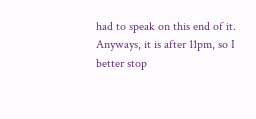had to speak on this end of it. Anyways, it is after 11pm, so I better stop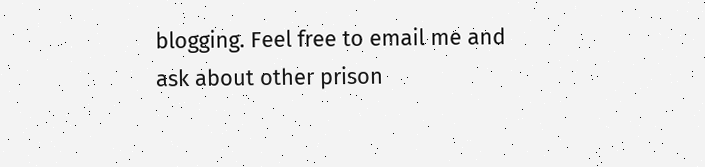blogging. Feel free to email me and ask about other prison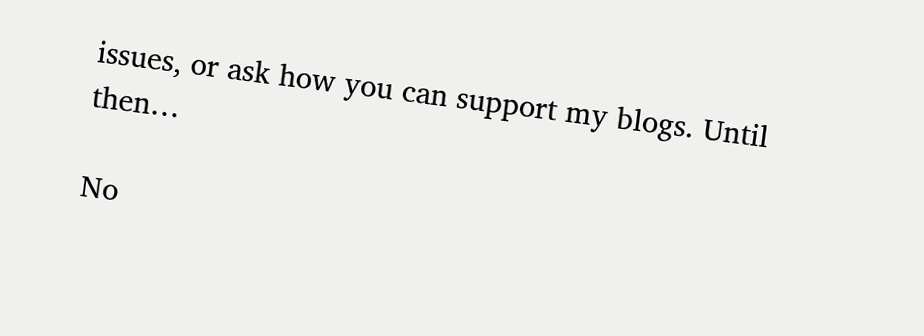issues, or ask how you can support my blogs. Until then…

No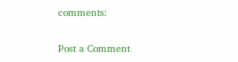comments:

Post a Comment